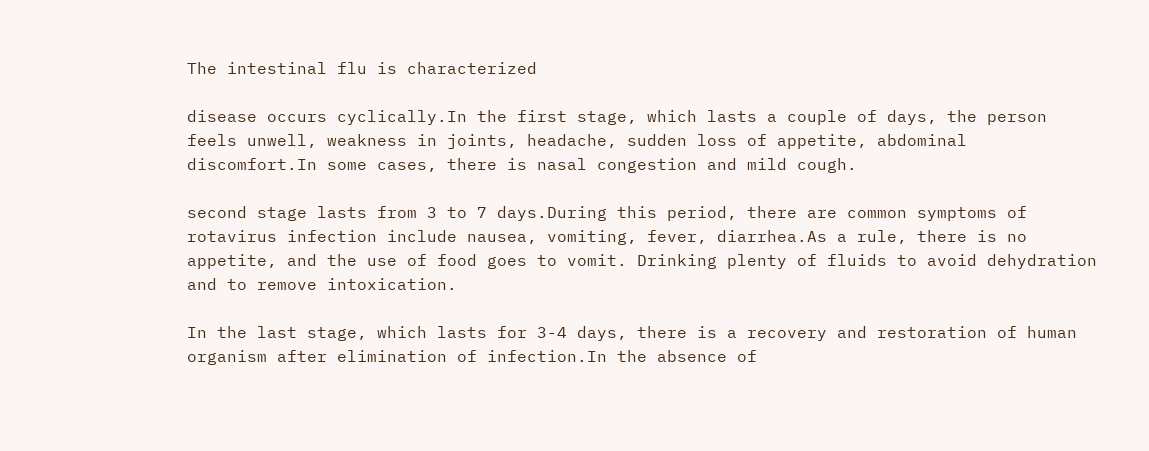The intestinal flu is characterized

disease occurs cyclically.In the first stage, which lasts a couple of days, the person feels unwell, weakness in joints, headache, sudden loss of appetite, abdominal discomfort.In some cases, there is nasal congestion and mild cough.

second stage lasts from 3 to 7 days.During this period, there are common symptoms of rotavirus infection include nausea, vomiting, fever, diarrhea.As a rule, there is no appetite, and the use of food goes to vomit. Drinking plenty of fluids to avoid dehydration and to remove intoxication.

In the last stage, which lasts for 3-4 days, there is a recovery and restoration of human organism after elimination of infection.In the absence of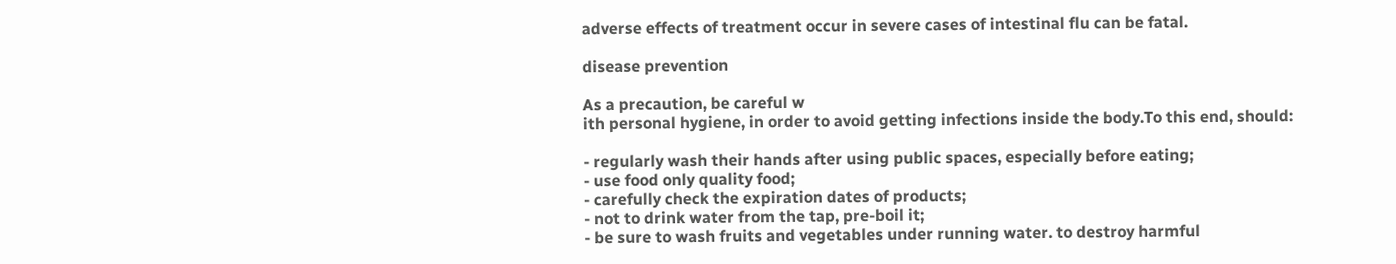adverse effects of treatment occur in severe cases of intestinal flu can be fatal.

disease prevention

As a precaution, be careful w
ith personal hygiene, in order to avoid getting infections inside the body.To this end, should:

- regularly wash their hands after using public spaces, especially before eating;
- use food only quality food;
- carefully check the expiration dates of products;
- not to drink water from the tap, pre-boil it;
- be sure to wash fruits and vegetables under running water. to destroy harmful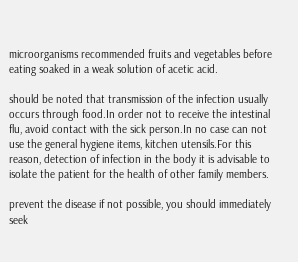microorganisms recommended fruits and vegetables before eating soaked in a weak solution of acetic acid.

should be noted that transmission of the infection usually occurs through food.In order not to receive the intestinal flu, avoid contact with the sick person.In no case can not use the general hygiene items, kitchen utensils.For this reason, detection of infection in the body it is advisable to isolate the patient for the health of other family members.

prevent the disease if not possible, you should immediately seek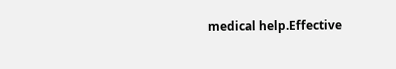medical help.Effective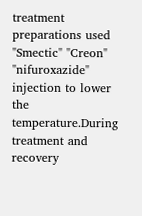treatment preparations used "Smectic" "Creon" "nifuroxazide" injection to lower the temperature.During treatment and recovery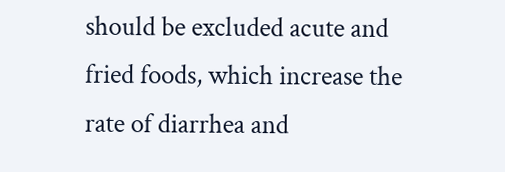should be excluded acute and fried foods, which increase the rate of diarrhea and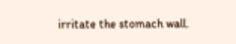irritate the stomach wall.